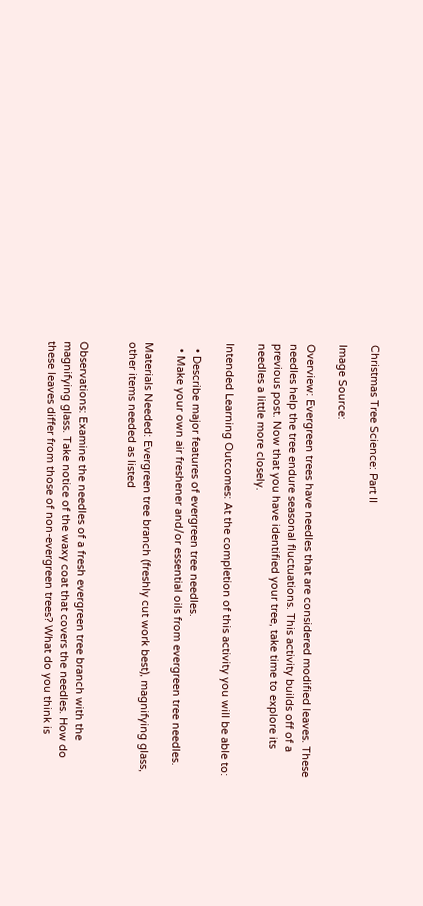Christmas Tree Science: Part II

Image Source:

Overview: Evergreen trees have needles that are considered modified leaves. These needles help the tree endure seasonal fluctuations. This activity builds off of a previous post. Now that you have identified your tree, take time to explore its needles a little more closely.

Intended Learning Outcomes: At the completion of this activity you will be able to:

  • Describe major features of evergreen tree needles.
  • Make your own air freshener and/or essential oils from evergreen tree needles.

Materials Needed: Evergreen tree branch (freshly cut work best), magnifying glass, other items needed as listed


Observations: Examine the needles of a fresh evergreen tree branch with the magnifying glass. Take notice of the waxy coat that covers the needles. How do these leaves differ from those of non-evergreen trees? What do you think is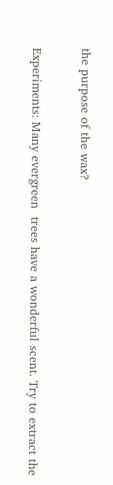the purpose of the wax?

Experiments: Many evergreen  trees have a wonderful scent. Try to extract the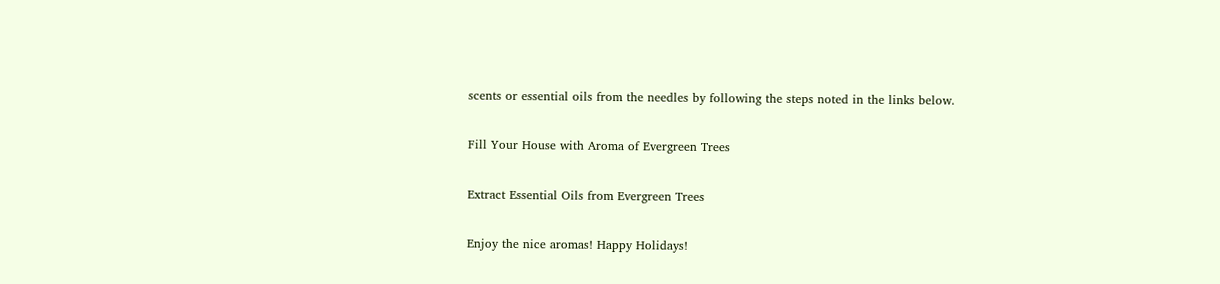scents or essential oils from the needles by following the steps noted in the links below.

Fill Your House with Aroma of Evergreen Trees

Extract Essential Oils from Evergreen Trees

Enjoy the nice aromas! Happy Holidays!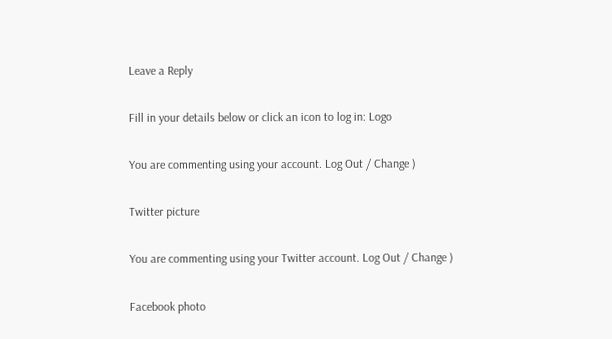Leave a Reply

Fill in your details below or click an icon to log in: Logo

You are commenting using your account. Log Out / Change )

Twitter picture

You are commenting using your Twitter account. Log Out / Change )

Facebook photo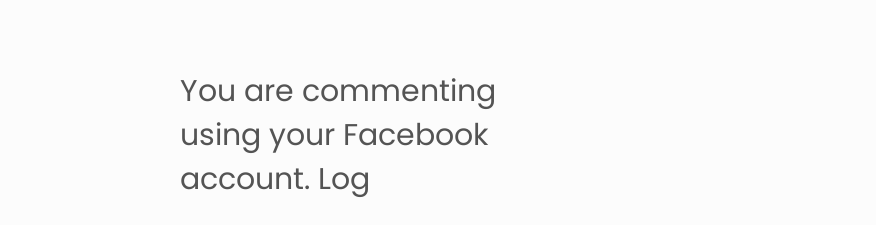You are commenting using your Facebook account. Log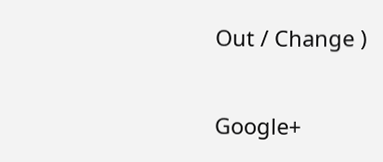Out / Change )

Google+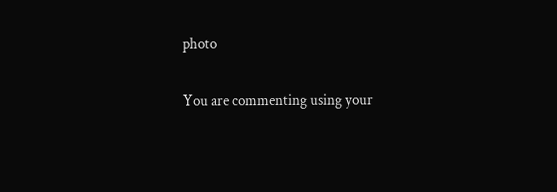photo

You are commenting using your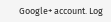Google+ account. Log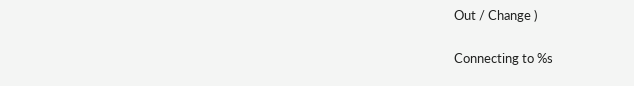Out / Change )

Connecting to %s